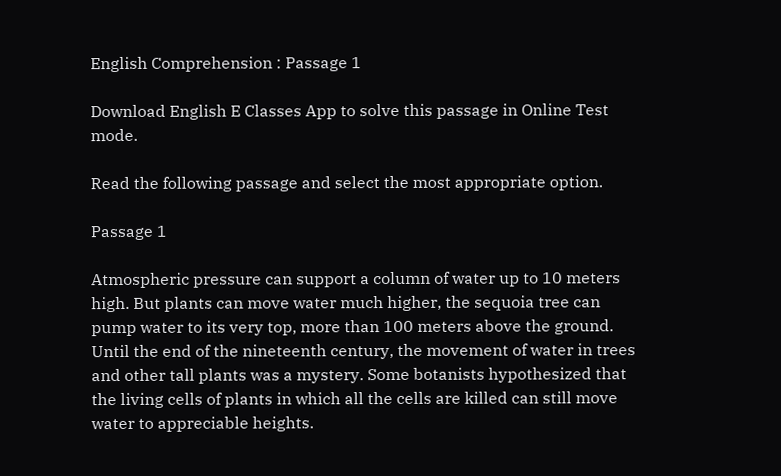English Comprehension : Passage 1

Download English E Classes App to solve this passage in Online Test mode.

Read the following passage and select the most appropriate option.

Passage 1

Atmospheric pressure can support a column of water up to 10 meters high. But plants can move water much higher, the sequoia tree can pump water to its very top, more than 100 meters above the ground. Until the end of the nineteenth century, the movement of water in trees and other tall plants was a mystery. Some botanists hypothesized that the living cells of plants in which all the cells are killed can still move water to appreciable heights.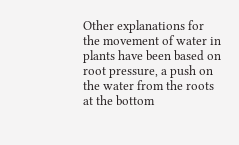Other explanations for the movement of water in plants have been based on root pressure, a push on the water from the roots at the bottom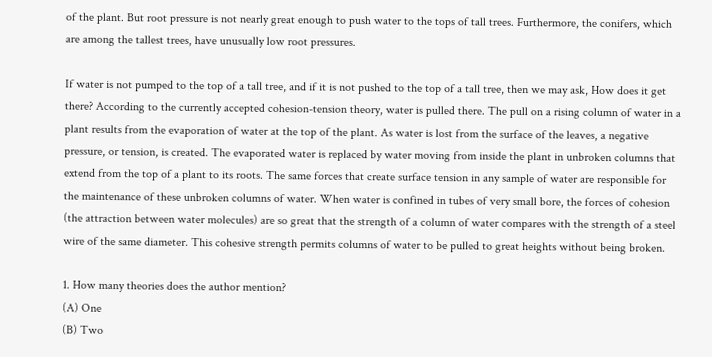of the plant. But root pressure is not nearly great enough to push water to the tops of tall trees. Furthermore, the conifers, which are among the tallest trees, have unusually low root pressures.

If water is not pumped to the top of a tall tree, and if it is not pushed to the top of a tall tree, then we may ask, How does it get there? According to the currently accepted cohesion-tension theory, water is pulled there. The pull on a rising column of water in a plant results from the evaporation of water at the top of the plant. As water is lost from the surface of the leaves, a negative pressure, or tension, is created. The evaporated water is replaced by water moving from inside the plant in unbroken columns that extend from the top of a plant to its roots. The same forces that create surface tension in any sample of water are responsible for the maintenance of these unbroken columns of water. When water is confined in tubes of very small bore, the forces of cohesion (the attraction between water molecules) are so great that the strength of a column of water compares with the strength of a steel wire of the same diameter. This cohesive strength permits columns of water to be pulled to great heights without being broken.

1. How many theories does the author mention?
(A) One
(B) Two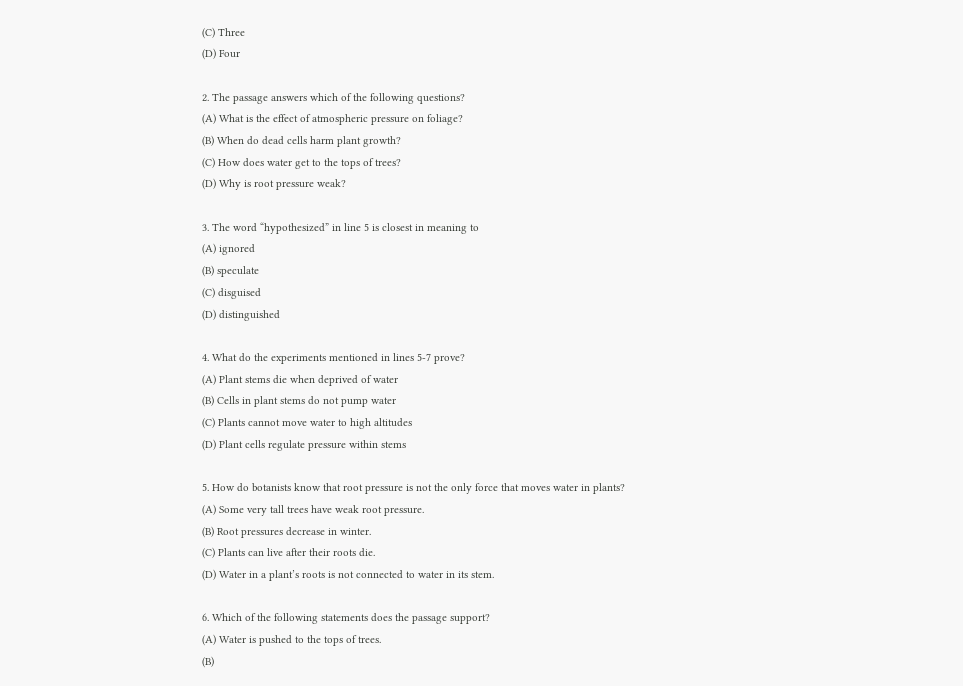(C) Three
(D) Four

2. The passage answers which of the following questions?
(A) What is the effect of atmospheric pressure on foliage?
(B) When do dead cells harm plant growth?
(C) How does water get to the tops of trees?
(D) Why is root pressure weak?

3. The word “hypothesized” in line 5 is closest in meaning to
(A) ignored
(B) speculate
(C) disguised
(D) distinguished

4. What do the experiments mentioned in lines 5-7 prove?
(A) Plant stems die when deprived of water
(B) Cells in plant stems do not pump water
(C) Plants cannot move water to high altitudes
(D) Plant cells regulate pressure within stems

5. How do botanists know that root pressure is not the only force that moves water in plants?
(A) Some very tall trees have weak root pressure.
(B) Root pressures decrease in winter.
(C) Plants can live after their roots die.
(D) Water in a plant’s roots is not connected to water in its stem.

6. Which of the following statements does the passage support?
(A) Water is pushed to the tops of trees.
(B)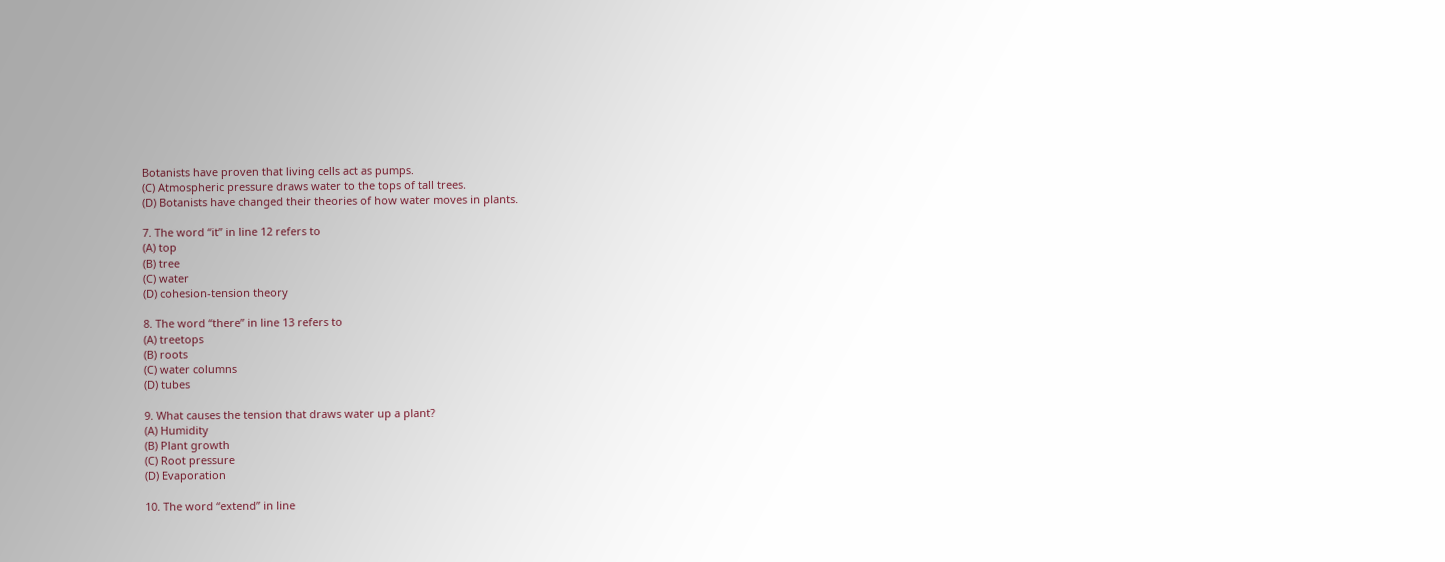Botanists have proven that living cells act as pumps.
(C) Atmospheric pressure draws water to the tops of tall trees.
(D) Botanists have changed their theories of how water moves in plants.

7. The word “it” in line 12 refers to
(A) top
(B) tree
(C) water
(D) cohesion-tension theory

8. The word “there” in line 13 refers to
(A) treetops
(B) roots
(C) water columns
(D) tubes

9. What causes the tension that draws water up a plant?
(A) Humidity
(B) Plant growth
(C) Root pressure
(D) Evaporation

10. The word “extend” in line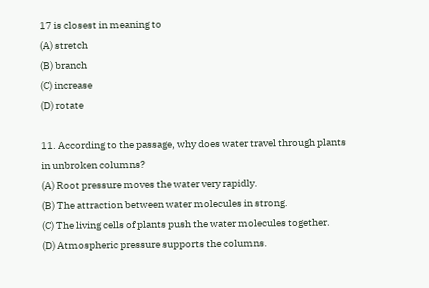17 is closest in meaning to
(A) stretch
(B) branch
(C) increase
(D) rotate

11. According to the passage, why does water travel through plants in unbroken columns?
(A) Root pressure moves the water very rapidly.
(B) The attraction between water molecules in strong.
(C) The living cells of plants push the water molecules together.
(D) Atmospheric pressure supports the columns.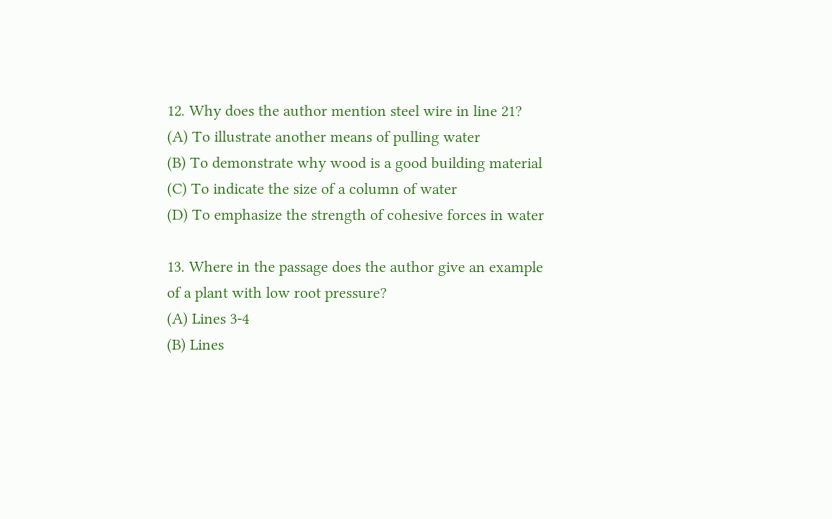12. Why does the author mention steel wire in line 21?
(A) To illustrate another means of pulling water
(B) To demonstrate why wood is a good building material
(C) To indicate the size of a column of water
(D) To emphasize the strength of cohesive forces in water

13. Where in the passage does the author give an example of a plant with low root pressure?
(A) Lines 3-4
(B) Lines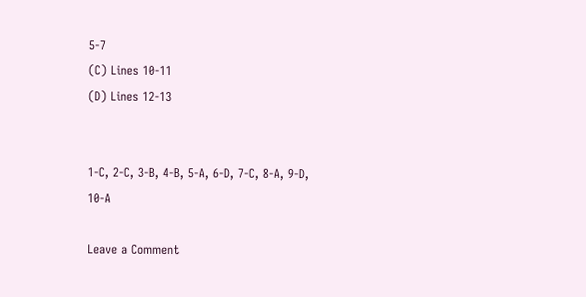5-7
(C) Lines 10-11
(D) Lines 12-13


1-C, 2-C, 3-B, 4-B, 5-A, 6-D, 7-C, 8-A, 9-D, 10-A

Leave a Comment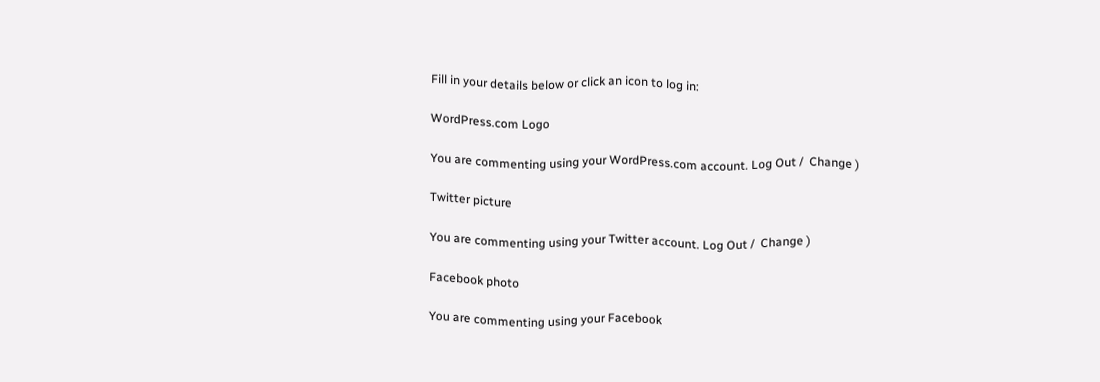Fill in your details below or click an icon to log in:

WordPress.com Logo

You are commenting using your WordPress.com account. Log Out /  Change )

Twitter picture

You are commenting using your Twitter account. Log Out /  Change )

Facebook photo

You are commenting using your Facebook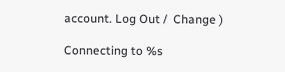account. Log Out /  Change )

Connecting to %s